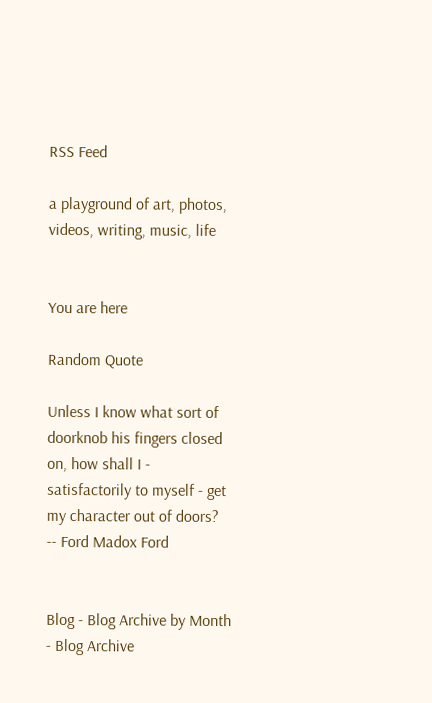RSS Feed

a playground of art, photos, videos, writing, music, life


You are here

Random Quote

Unless I know what sort of doorknob his fingers closed on, how shall I - satisfactorily to myself - get my character out of doors?
-- Ford Madox Ford


Blog - Blog Archive by Month - Blog Archive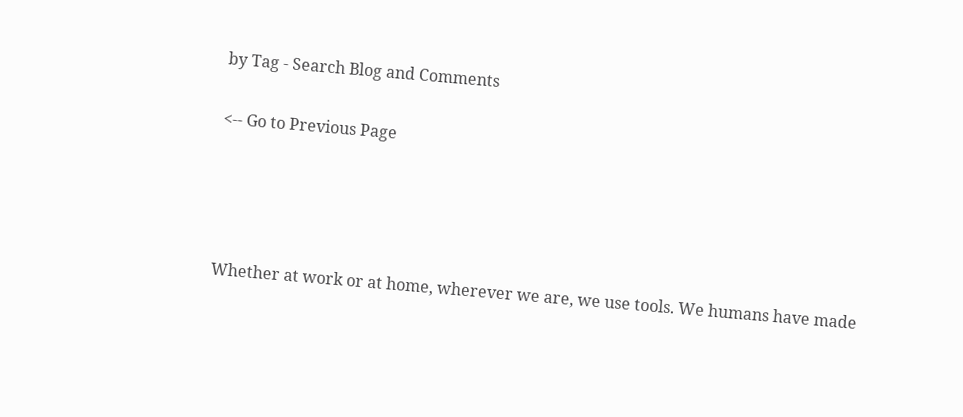by Tag - Search Blog and Comments

<-- Go to Previous Page




Whether at work or at home, wherever we are, we use tools. We humans have made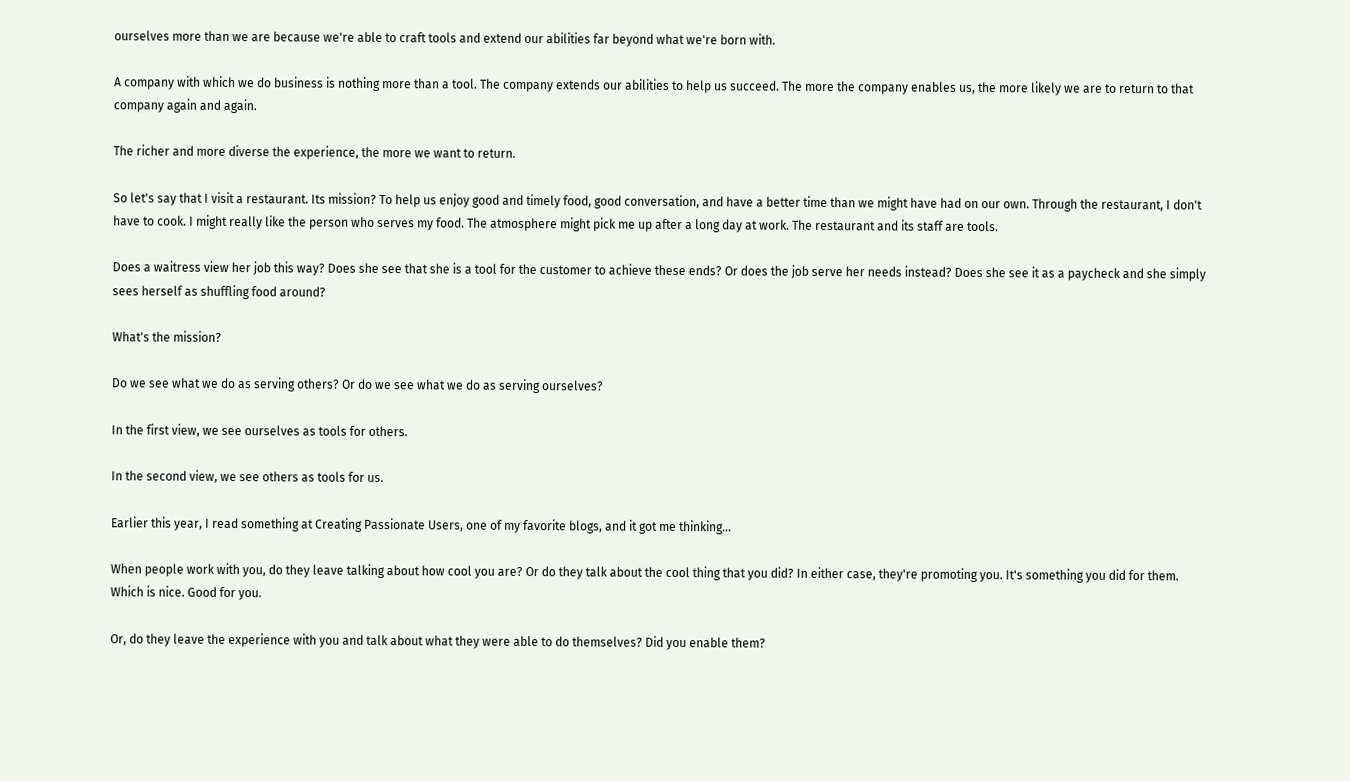ourselves more than we are because we're able to craft tools and extend our abilities far beyond what we're born with.

A company with which we do business is nothing more than a tool. The company extends our abilities to help us succeed. The more the company enables us, the more likely we are to return to that company again and again.

The richer and more diverse the experience, the more we want to return.

So let's say that I visit a restaurant. Its mission? To help us enjoy good and timely food, good conversation, and have a better time than we might have had on our own. Through the restaurant, I don't have to cook. I might really like the person who serves my food. The atmosphere might pick me up after a long day at work. The restaurant and its staff are tools.

Does a waitress view her job this way? Does she see that she is a tool for the customer to achieve these ends? Or does the job serve her needs instead? Does she see it as a paycheck and she simply sees herself as shuffling food around?

What's the mission?

Do we see what we do as serving others? Or do we see what we do as serving ourselves?

In the first view, we see ourselves as tools for others.

In the second view, we see others as tools for us.

Earlier this year, I read something at Creating Passionate Users, one of my favorite blogs, and it got me thinking...

When people work with you, do they leave talking about how cool you are? Or do they talk about the cool thing that you did? In either case, they're promoting you. It's something you did for them. Which is nice. Good for you.

Or, do they leave the experience with you and talk about what they were able to do themselves? Did you enable them?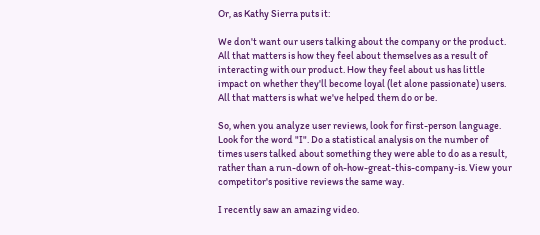Or, as Kathy Sierra puts it:

We don't want our users talking about the company or the product. All that matters is how they feel about themselves as a result of interacting with our product. How they feel about us has little impact on whether they'll become loyal (let alone passionate) users. All that matters is what we've helped them do or be.

So, when you analyze user reviews, look for first-person language. Look for the word "I". Do a statistical analysis on the number of times users talked about something they were able to do as a result, rather than a run-down of oh-how-great-this-company-is. View your competitor's positive reviews the same way.

I recently saw an amazing video.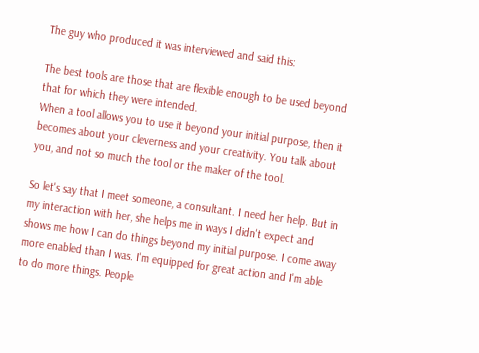The guy who produced it was interviewed and said this:

The best tools are those that are flexible enough to be used beyond that for which they were intended.
When a tool allows you to use it beyond your initial purpose, then it becomes about your cleverness and your creativity. You talk about you, and not so much the tool or the maker of the tool.

So let's say that I meet someone, a consultant. I need her help. But in my interaction with her, she helps me in ways I didn't expect and shows me how I can do things beyond my initial purpose. I come away more enabled than I was. I'm equipped for great action and I'm able to do more things. People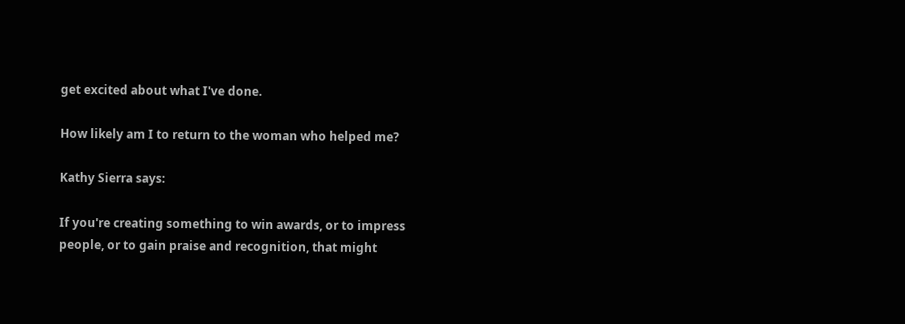get excited about what I've done.

How likely am I to return to the woman who helped me?

Kathy Sierra says:

If you're creating something to win awards, or to impress people, or to gain praise and recognition, that might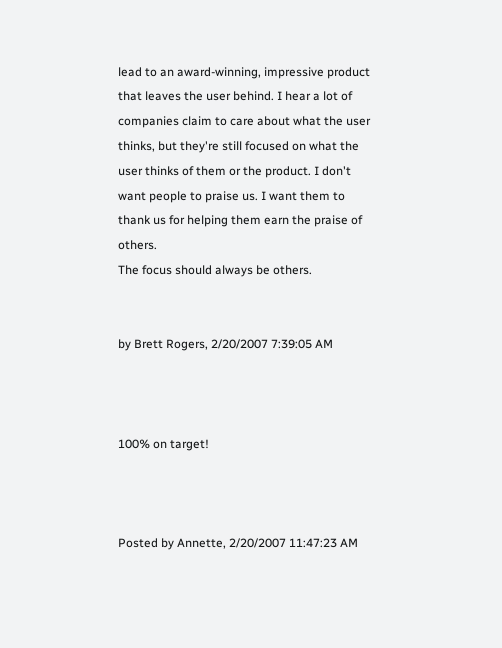lead to an award-winning, impressive product that leaves the user behind. I hear a lot of companies claim to care about what the user thinks, but they're still focused on what the user thinks of them or the product. I don't want people to praise us. I want them to thank us for helping them earn the praise of others.
The focus should always be others.


by Brett Rogers, 2/20/2007 7:39:05 AM



100% on target!



Posted by Annette, 2/20/2007 11:47:23 AM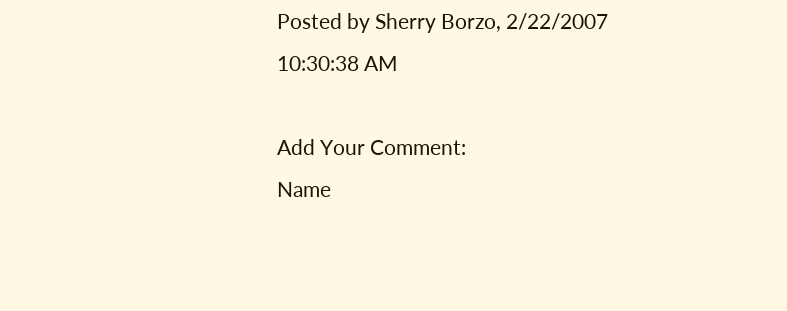Posted by Sherry Borzo, 2/22/2007 10:30:38 AM

Add Your Comment:
Name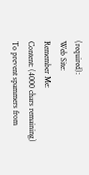(required):
Web Site:
Remember Me:
Content: (4000 chars remaining)
To prevent spammers from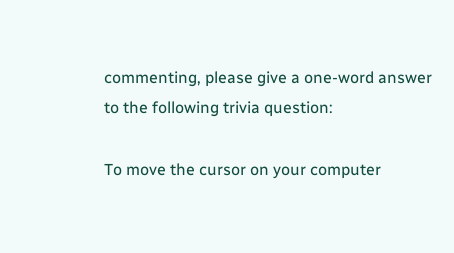commenting, please give a one-word answer to the following trivia question:

To move the cursor on your computer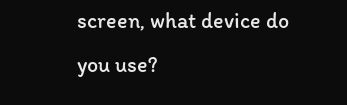screen, what device do you use?